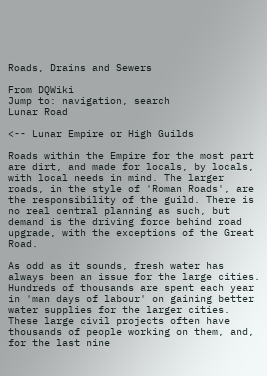Roads, Drains and Sewers

From DQWiki
Jump to: navigation, search
Lunar Road

<-- Lunar Empire or High Guilds

Roads within the Empire for the most part are dirt, and made for locals, by locals, with local needs in mind. The larger roads, in the style of 'Roman Roads', are the responsibility of the guild. There is no real central planning as such, but demand is the driving force behind road upgrade, with the exceptions of the Great Road.

As odd as it sounds, fresh water has always been an issue for the large cities. Hundreds of thousands are spent each year in 'man days of labour' on gaining better water supplies for the larger cities. These large civil projects often have thousands of people working on them, and, for the last nine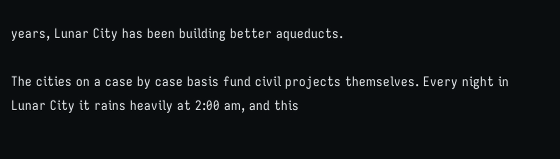years, Lunar City has been building better aqueducts.

The cities on a case by case basis fund civil projects themselves. Every night in Lunar City it rains heavily at 2:00 am, and this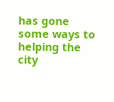has gone some ways to helping the city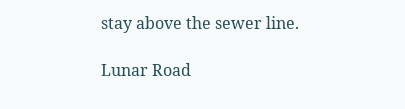stay above the sewer line.

Lunar Road